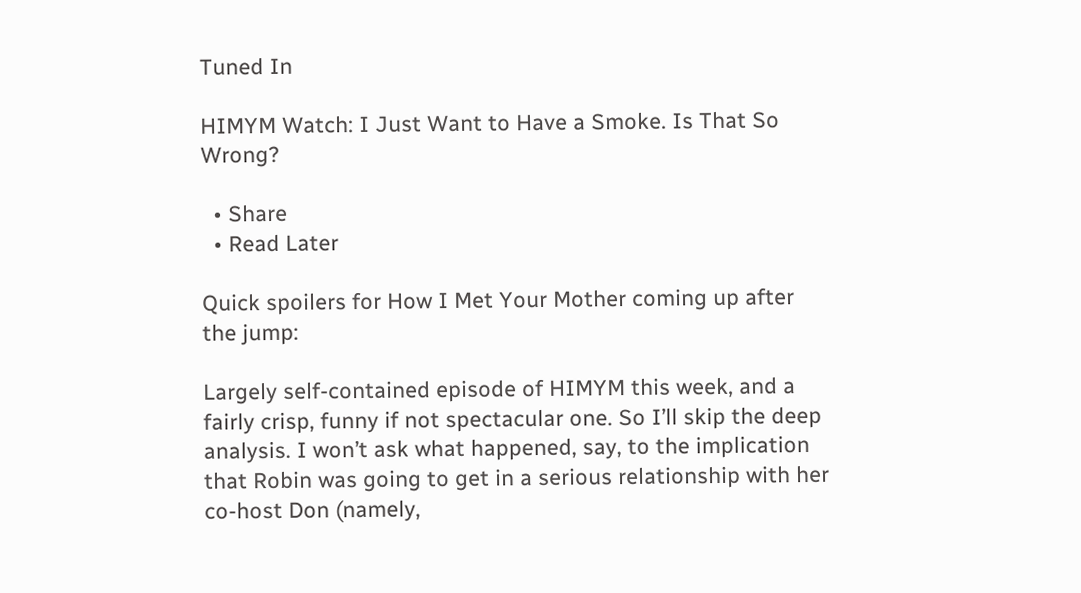Tuned In

HIMYM Watch: I Just Want to Have a Smoke. Is That So Wrong?

  • Share
  • Read Later

Quick spoilers for How I Met Your Mother coming up after the jump:

Largely self-contained episode of HIMYM this week, and a fairly crisp, funny if not spectacular one. So I’ll skip the deep analysis. I won’t ask what happened, say, to the implication that Robin was going to get in a serious relationship with her co-host Don (namely,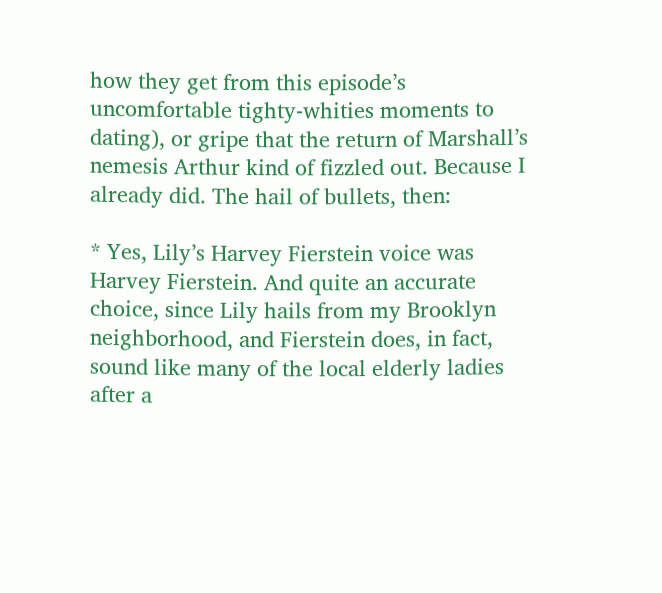how they get from this episode’s uncomfortable tighty-whities moments to dating), or gripe that the return of Marshall’s nemesis Arthur kind of fizzled out. Because I already did. The hail of bullets, then:

* Yes, Lily’s Harvey Fierstein voice was Harvey Fierstein. And quite an accurate choice, since Lily hails from my Brooklyn neighborhood, and Fierstein does, in fact, sound like many of the local elderly ladies after a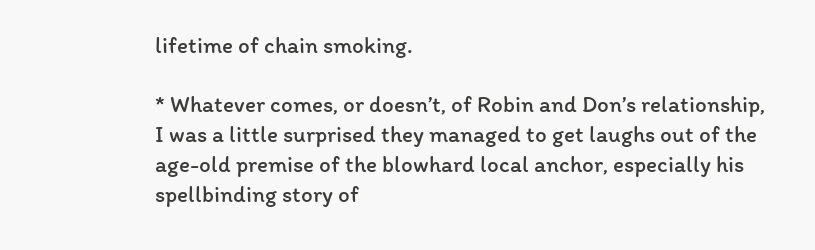lifetime of chain smoking.

* Whatever comes, or doesn’t, of Robin and Don’s relationship, I was a little surprised they managed to get laughs out of the age-old premise of the blowhard local anchor, especially his spellbinding story of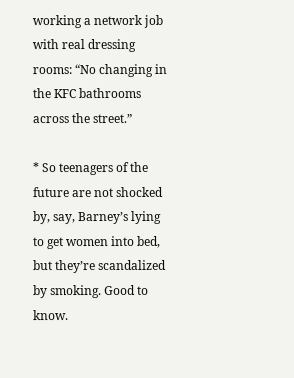working a network job with real dressing rooms: “No changing in the KFC bathrooms across the street.”

* So teenagers of the future are not shocked by, say, Barney’s lying to get women into bed, but they’re scandalized by smoking. Good to know.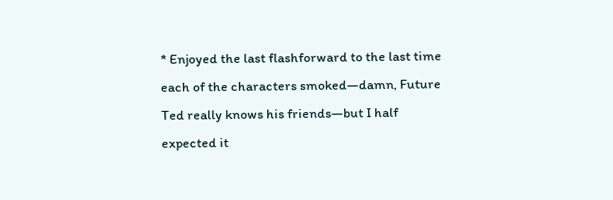* Enjoyed the last flashforward to the last time each of the characters smoked—damn, Future Ted really knows his friends—but I half expected it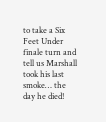to take a Six Feet Under finale turn and tell us Marshall took his last smoke… the day he died!